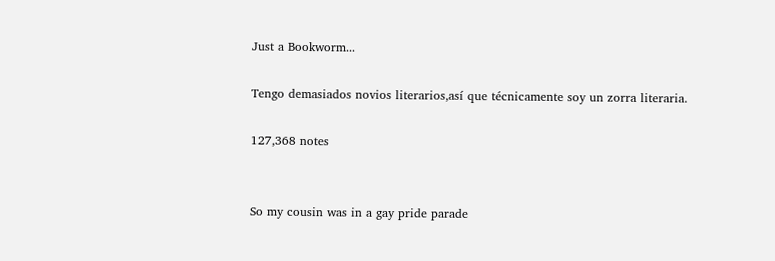Just a Bookworm...

Tengo demasiados novios literarios,así que técnicamente soy un zorra literaria.

127,368 notes


So my cousin was in a gay pride parade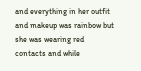and everything in her outfit and makeup was rainbow but she was wearing red contacts and while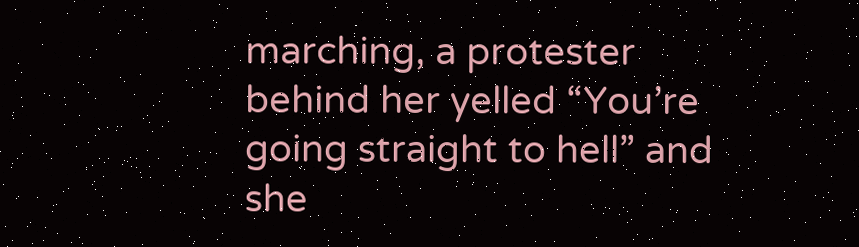marching, a protester behind her yelled “You’re going straight to hell” and she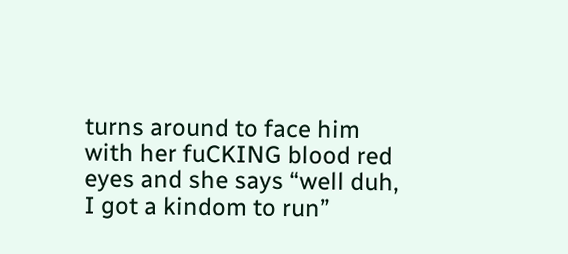turns around to face him with her fuCKING blood red eyes and she says “well duh, I got a kindom to run”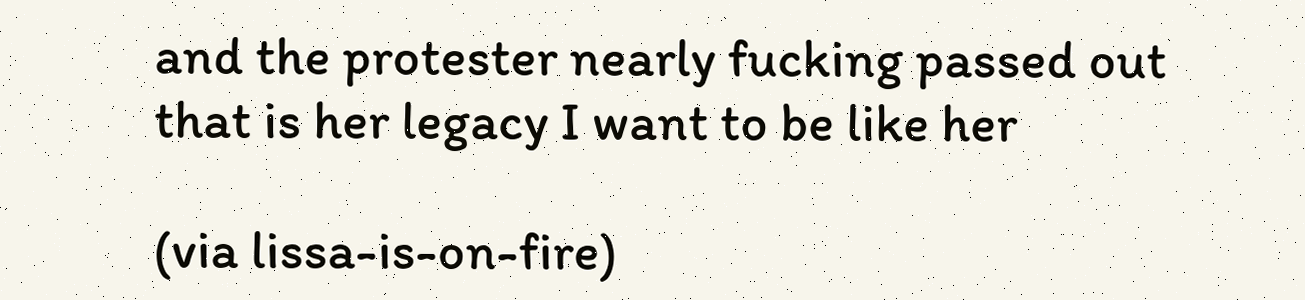and the protester nearly fucking passed out that is her legacy I want to be like her

(via lissa-is-on-fire)